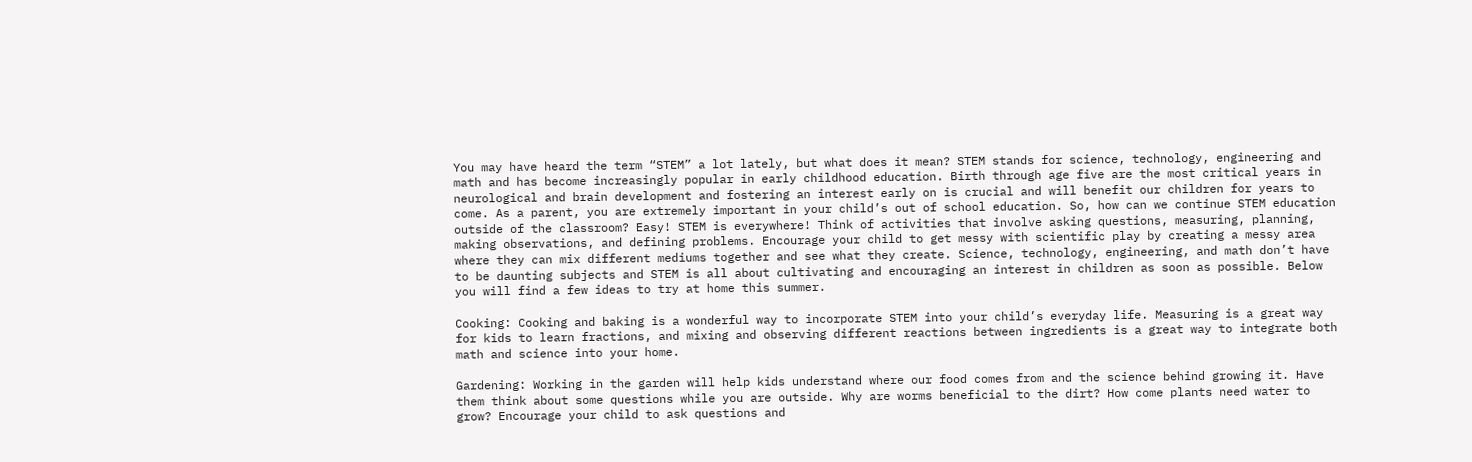You may have heard the term “STEM” a lot lately, but what does it mean? STEM stands for science, technology, engineering and math and has become increasingly popular in early childhood education. Birth through age five are the most critical years in neurological and brain development and fostering an interest early on is crucial and will benefit our children for years to come. As a parent, you are extremely important in your child’s out of school education. So, how can we continue STEM education outside of the classroom? Easy! STEM is everywhere! Think of activities that involve asking questions, measuring, planning, making observations, and defining problems. Encourage your child to get messy with scientific play by creating a messy area where they can mix different mediums together and see what they create. Science, technology, engineering, and math don’t have to be daunting subjects and STEM is all about cultivating and encouraging an interest in children as soon as possible. Below you will find a few ideas to try at home this summer.

Cooking: Cooking and baking is a wonderful way to incorporate STEM into your child’s everyday life. Measuring is a great way for kids to learn fractions, and mixing and observing different reactions between ingredients is a great way to integrate both math and science into your home.

Gardening: Working in the garden will help kids understand where our food comes from and the science behind growing it. Have them think about some questions while you are outside. Why are worms beneficial to the dirt? How come plants need water to grow? Encourage your child to ask questions and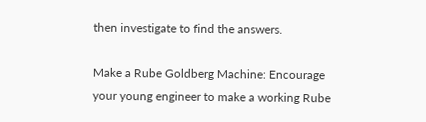then investigate to find the answers.

Make a Rube Goldberg Machine: Encourage your young engineer to make a working Rube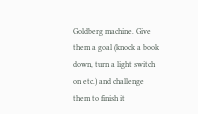Goldberg machine. Give them a goal (knock a book down, turn a light switch on etc.) and challenge them to finish it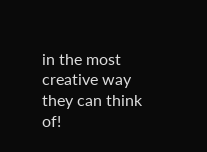in the most creative way they can think of!